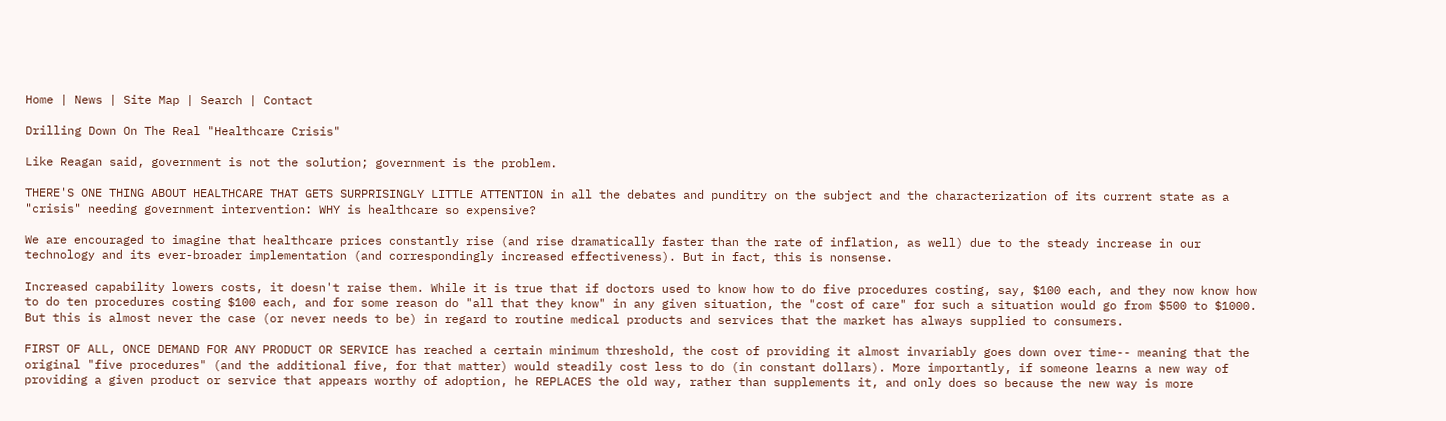Home | News | Site Map | Search | Contact

Drilling Down On The Real "Healthcare Crisis"

Like Reagan said, government is not the solution; government is the problem.

THERE'S ONE THING ABOUT HEALTHCARE THAT GETS SURPRISINGLY LITTLE ATTENTION in all the debates and punditry on the subject and the characterization of its current state as a "crisis" needing government intervention: WHY is healthcare so expensive?

We are encouraged to imagine that healthcare prices constantly rise (and rise dramatically faster than the rate of inflation, as well) due to the steady increase in our technology and its ever-broader implementation (and correspondingly increased effectiveness). But in fact, this is nonsense.

Increased capability lowers costs, it doesn't raise them. While it is true that if doctors used to know how to do five procedures costing, say, $100 each, and they now know how to do ten procedures costing $100 each, and for some reason do "all that they know" in any given situation, the "cost of care" for such a situation would go from $500 to $1000. But this is almost never the case (or never needs to be) in regard to routine medical products and services that the market has always supplied to consumers.

FIRST OF ALL, ONCE DEMAND FOR ANY PRODUCT OR SERVICE has reached a certain minimum threshold, the cost of providing it almost invariably goes down over time-- meaning that the original "five procedures" (and the additional five, for that matter) would steadily cost less to do (in constant dollars). More importantly, if someone learns a new way of providing a given product or service that appears worthy of adoption, he REPLACES the old way, rather than supplements it, and only does so because the new way is more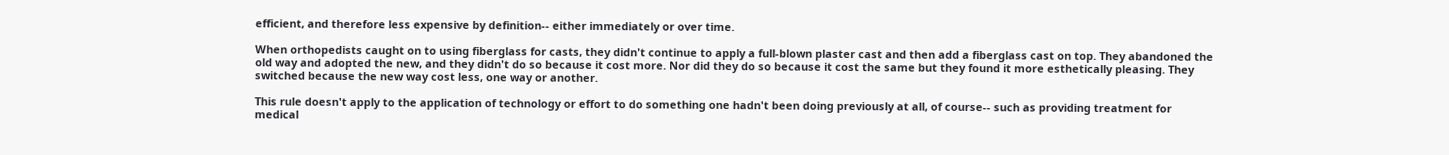efficient, and therefore less expensive by definition-- either immediately or over time.

When orthopedists caught on to using fiberglass for casts, they didn't continue to apply a full-blown plaster cast and then add a fiberglass cast on top. They abandoned the old way and adopted the new, and they didn't do so because it cost more. Nor did they do so because it cost the same but they found it more esthetically pleasing. They switched because the new way cost less, one way or another.

This rule doesn't apply to the application of technology or effort to do something one hadn't been doing previously at all, of course-- such as providing treatment for medical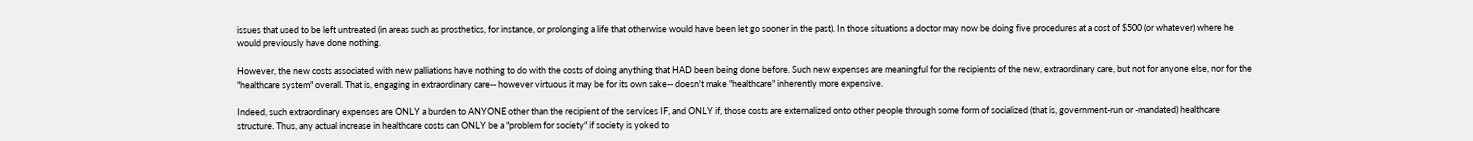issues that used to be left untreated (in areas such as prosthetics, for instance, or prolonging a life that otherwise would have been let go sooner in the past). In those situations a doctor may now be doing five procedures at a cost of $500 (or whatever) where he would previously have done nothing.

However, the new costs associated with new palliations have nothing to do with the costs of doing anything that HAD been being done before. Such new expenses are meaningful for the recipients of the new, extraordinary care, but not for anyone else, nor for the "healthcare system" overall. That is, engaging in extraordinary care-- however virtuous it may be for its own sake-- doesn't make "healthcare" inherently more expensive.

Indeed, such extraordinary expenses are ONLY a burden to ANYONE other than the recipient of the services IF, and ONLY if, those costs are externalized onto other people through some form of socialized (that is, government-run or -mandated) healthcare structure. Thus, any actual increase in healthcare costs can ONLY be a "problem for society" if society is yoked to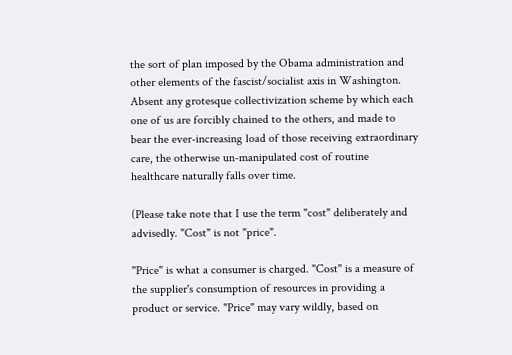the sort of plan imposed by the Obama administration and other elements of the fascist/socialist axis in Washington. Absent any grotesque collectivization scheme by which each one of us are forcibly chained to the others, and made to bear the ever-increasing load of those receiving extraordinary care, the otherwise un-manipulated cost of routine healthcare naturally falls over time.

(Please take note that I use the term "cost" deliberately and advisedly. "Cost" is not "price".

"Price" is what a consumer is charged. "Cost" is a measure of the supplier's consumption of resources in providing a product or service. "Price" may vary wildly, based on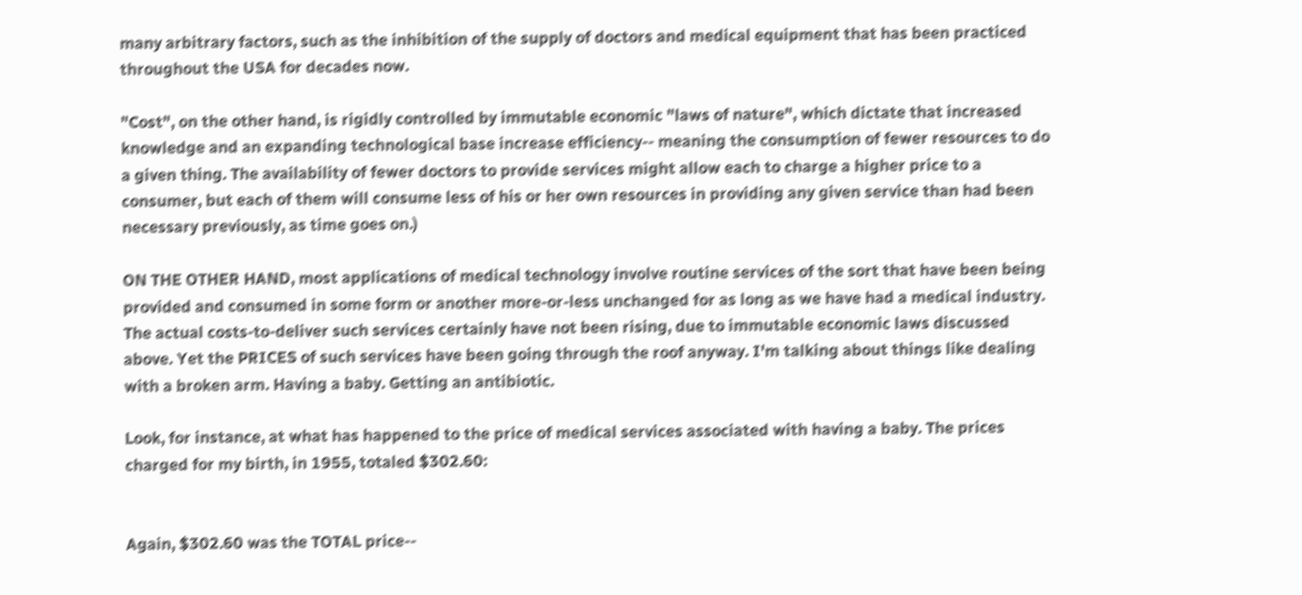many arbitrary factors, such as the inhibition of the supply of doctors and medical equipment that has been practiced throughout the USA for decades now.

"Cost", on the other hand, is rigidly controlled by immutable economic "laws of nature", which dictate that increased knowledge and an expanding technological base increase efficiency-- meaning the consumption of fewer resources to do a given thing. The availability of fewer doctors to provide services might allow each to charge a higher price to a consumer, but each of them will consume less of his or her own resources in providing any given service than had been necessary previously, as time goes on.)

ON THE OTHER HAND, most applications of medical technology involve routine services of the sort that have been being provided and consumed in some form or another more-or-less unchanged for as long as we have had a medical industry. The actual costs-to-deliver such services certainly have not been rising, due to immutable economic laws discussed above. Yet the PRICES of such services have been going through the roof anyway. I'm talking about things like dealing with a broken arm. Having a baby. Getting an antibiotic.

Look, for instance, at what has happened to the price of medical services associated with having a baby. The prices charged for my birth, in 1955, totaled $302.60:


Again, $302.60 was the TOTAL price--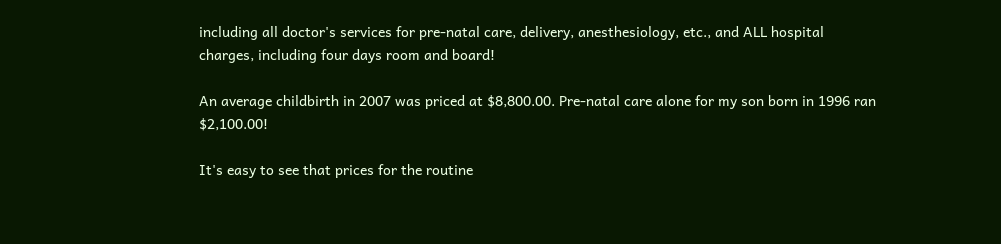including all doctor's services for pre-natal care, delivery, anesthesiology, etc., and ALL hospital charges, including four days room and board!

An average childbirth in 2007 was priced at $8,800.00. Pre-natal care alone for my son born in 1996 ran $2,100.00!

It's easy to see that prices for the routine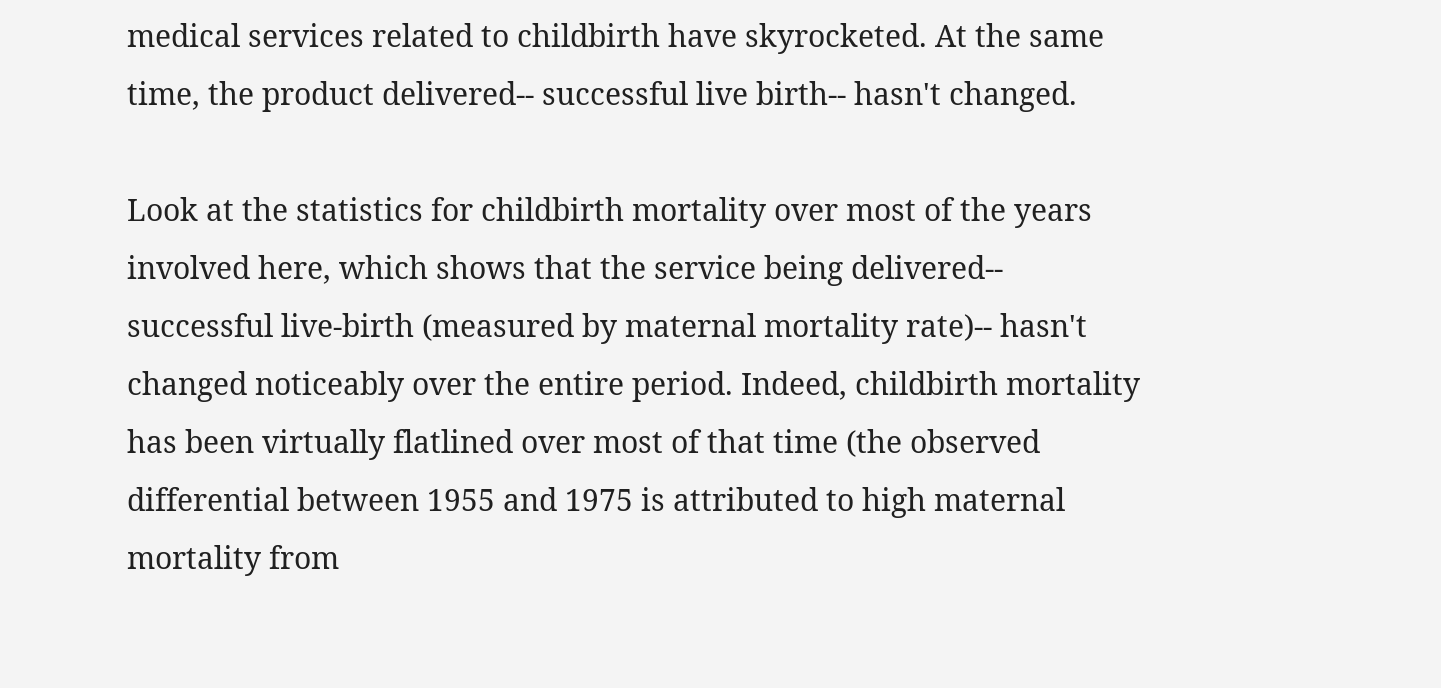medical services related to childbirth have skyrocketed. At the same time, the product delivered-- successful live birth-- hasn't changed.

Look at the statistics for childbirth mortality over most of the years involved here, which shows that the service being delivered-- successful live-birth (measured by maternal mortality rate)-- hasn't changed noticeably over the entire period. Indeed, childbirth mortality has been virtually flatlined over most of that time (the observed differential between 1955 and 1975 is attributed to high maternal mortality from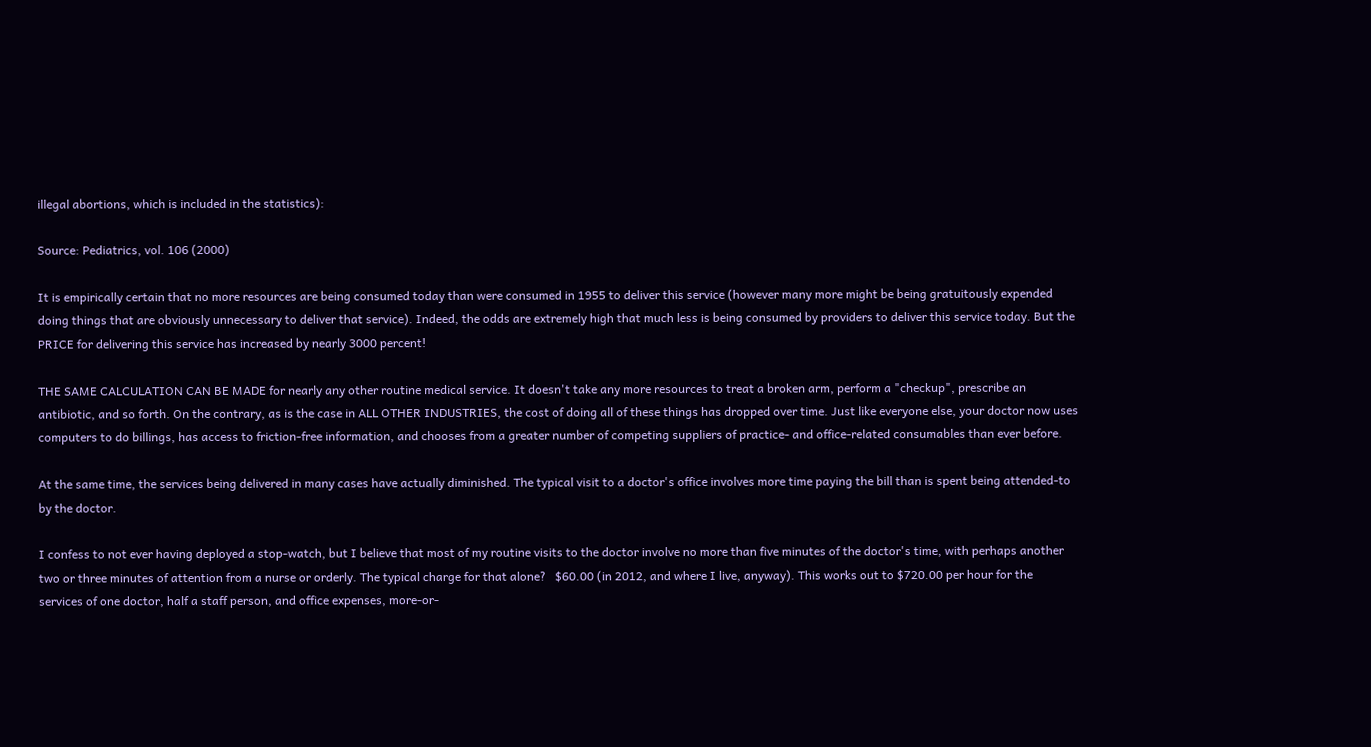illegal abortions, which is included in the statistics):

Source: Pediatrics, vol. 106 (2000)

It is empirically certain that no more resources are being consumed today than were consumed in 1955 to deliver this service (however many more might be being gratuitously expended doing things that are obviously unnecessary to deliver that service). Indeed, the odds are extremely high that much less is being consumed by providers to deliver this service today. But the PRICE for delivering this service has increased by nearly 3000 percent!

THE SAME CALCULATION CAN BE MADE for nearly any other routine medical service. It doesn't take any more resources to treat a broken arm, perform a "checkup", prescribe an antibiotic, and so forth. On the contrary, as is the case in ALL OTHER INDUSTRIES, the cost of doing all of these things has dropped over time. Just like everyone else, your doctor now uses computers to do billings, has access to friction-free information, and chooses from a greater number of competing suppliers of practice- and office-related consumables than ever before.

At the same time, the services being delivered in many cases have actually diminished. The typical visit to a doctor's office involves more time paying the bill than is spent being attended-to by the doctor.

I confess to not ever having deployed a stop-watch, but I believe that most of my routine visits to the doctor involve no more than five minutes of the doctor's time, with perhaps another two or three minutes of attention from a nurse or orderly. The typical charge for that alone?   $60.00 (in 2012, and where I live, anyway). This works out to $720.00 per hour for the services of one doctor, half a staff person, and office expenses, more-or-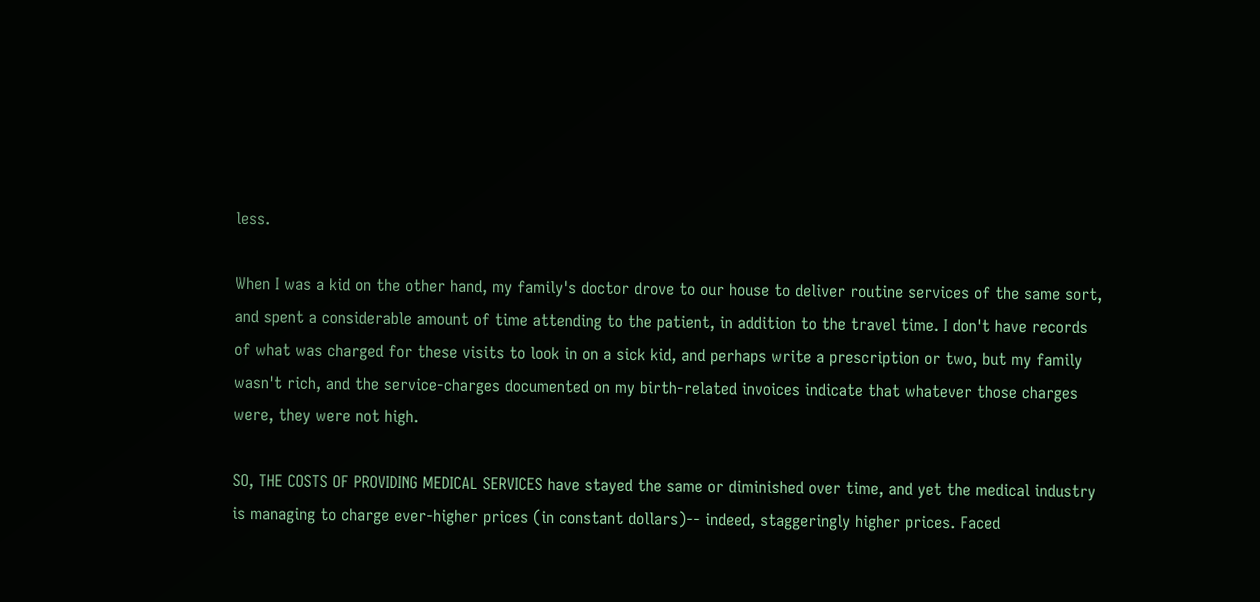less.

When I was a kid on the other hand, my family's doctor drove to our house to deliver routine services of the same sort, and spent a considerable amount of time attending to the patient, in addition to the travel time. I don't have records of what was charged for these visits to look in on a sick kid, and perhaps write a prescription or two, but my family wasn't rich, and the service-charges documented on my birth-related invoices indicate that whatever those charges were, they were not high.

SO, THE COSTS OF PROVIDING MEDICAL SERVICES have stayed the same or diminished over time, and yet the medical industry is managing to charge ever-higher prices (in constant dollars)-- indeed, staggeringly higher prices. Faced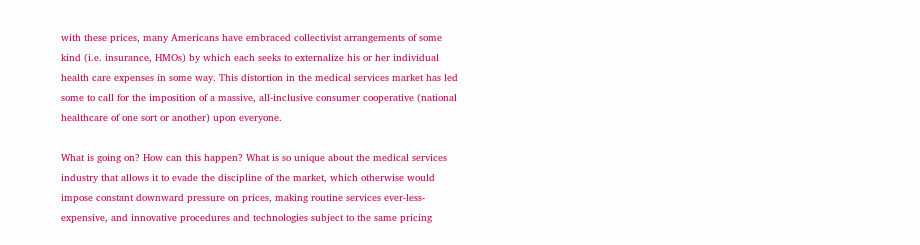with these prices, many Americans have embraced collectivist arrangements of some kind (i.e. insurance, HMOs) by which each seeks to externalize his or her individual health care expenses in some way. This distortion in the medical services market has led some to call for the imposition of a massive, all-inclusive consumer cooperative (national healthcare of one sort or another) upon everyone.

What is going on? How can this happen? What is so unique about the medical services industry that allows it to evade the discipline of the market, which otherwise would impose constant downward pressure on prices, making routine services ever-less-expensive, and innovative procedures and technologies subject to the same pricing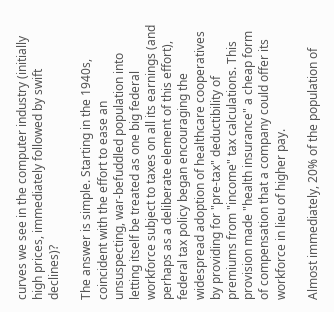curves we see in the computer industry (initially high prices, immediately followed by swift declines)?

The answer is simple. Starting in the 1940s, coincident with the effort to ease an unsuspecting, war-befuddled population into letting itself be treated as one big federal workforce subject to taxes on all its earnings (and perhaps as a deliberate element of this effort), federal tax policy began encouraging the widespread adoption of healthcare cooperatives by providing for "pre-tax" deductibility of premiums from "income" tax calculations. This provision made "health insurance" a cheap form of compensation that a company could offer its workforce in lieu of higher pay.

Almost immediately, 20% of the population of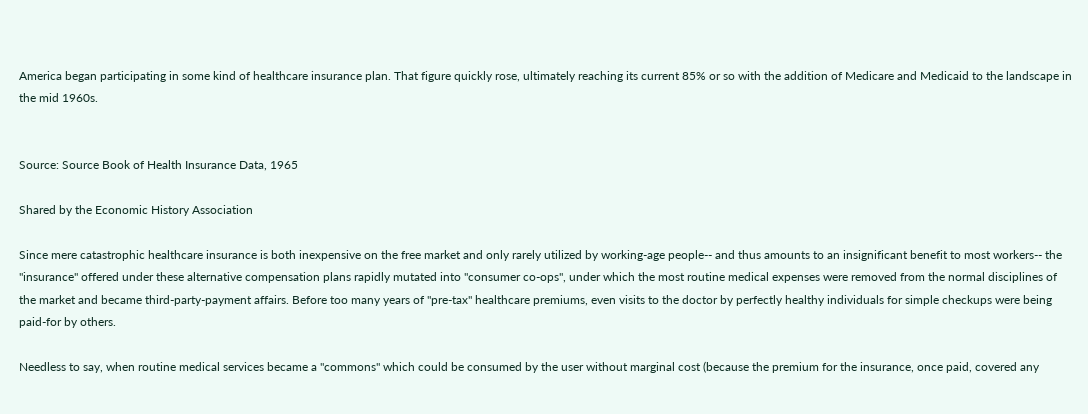America began participating in some kind of healthcare insurance plan. That figure quickly rose, ultimately reaching its current 85% or so with the addition of Medicare and Medicaid to the landscape in the mid 1960s.


Source: Source Book of Health Insurance Data, 1965

Shared by the Economic History Association

Since mere catastrophic healthcare insurance is both inexpensive on the free market and only rarely utilized by working-age people-- and thus amounts to an insignificant benefit to most workers-- the "insurance" offered under these alternative compensation plans rapidly mutated into "consumer co-ops", under which the most routine medical expenses were removed from the normal disciplines of the market and became third-party-payment affairs. Before too many years of "pre-tax" healthcare premiums, even visits to the doctor by perfectly healthy individuals for simple checkups were being paid-for by others.

Needless to say, when routine medical services became a "commons" which could be consumed by the user without marginal cost (because the premium for the insurance, once paid, covered any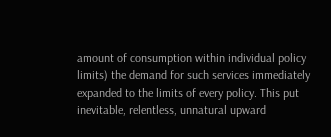amount of consumption within individual policy limits) the demand for such services immediately expanded to the limits of every policy. This put inevitable, relentless, unnatural upward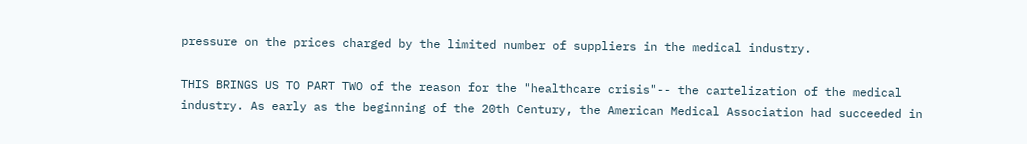pressure on the prices charged by the limited number of suppliers in the medical industry.

THIS BRINGS US TO PART TWO of the reason for the "healthcare crisis"-- the cartelization of the medical industry. As early as the beginning of the 20th Century, the American Medical Association had succeeded in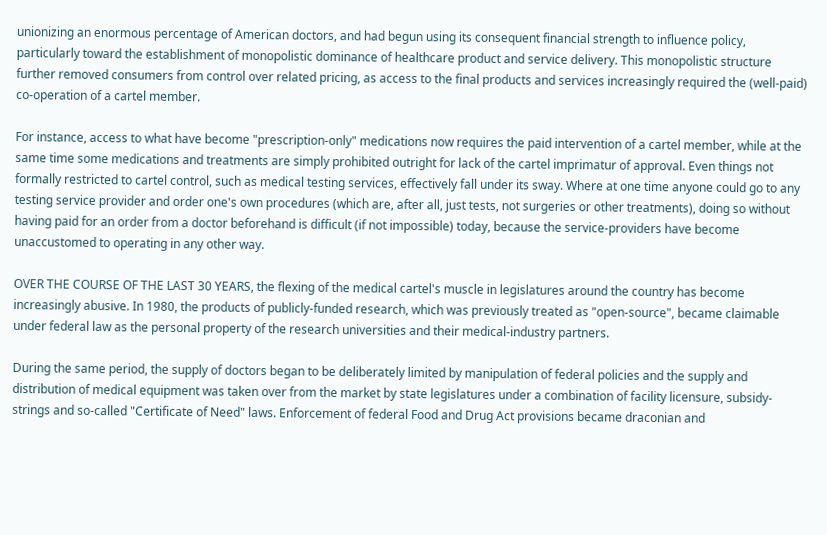unionizing an enormous percentage of American doctors, and had begun using its consequent financial strength to influence policy, particularly toward the establishment of monopolistic dominance of healthcare product and service delivery. This monopolistic structure further removed consumers from control over related pricing, as access to the final products and services increasingly required the (well-paid) co-operation of a cartel member.

For instance, access to what have become "prescription-only" medications now requires the paid intervention of a cartel member, while at the same time some medications and treatments are simply prohibited outright for lack of the cartel imprimatur of approval. Even things not formally restricted to cartel control, such as medical testing services, effectively fall under its sway. Where at one time anyone could go to any testing service provider and order one's own procedures (which are, after all, just tests, not surgeries or other treatments), doing so without having paid for an order from a doctor beforehand is difficult (if not impossible) today, because the service-providers have become unaccustomed to operating in any other way.

OVER THE COURSE OF THE LAST 30 YEARS, the flexing of the medical cartel's muscle in legislatures around the country has become increasingly abusive. In 1980, the products of publicly-funded research, which was previously treated as "open-source", became claimable under federal law as the personal property of the research universities and their medical-industry partners.

During the same period, the supply of doctors began to be deliberately limited by manipulation of federal policies and the supply and distribution of medical equipment was taken over from the market by state legislatures under a combination of facility licensure, subsidy-strings and so-called "Certificate of Need" laws. Enforcement of federal Food and Drug Act provisions became draconian and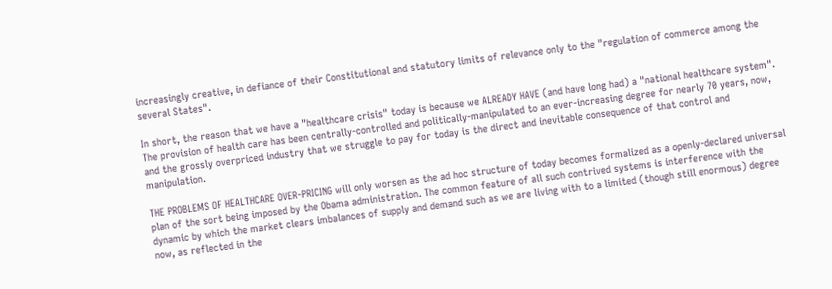increasingly creative, in defiance of their Constitutional and statutory limits of relevance only to the "regulation of commerce among the several States".

In short, the reason that we have a "healthcare crisis" today is because we ALREADY HAVE (and have long had) a "national healthcare system". The provision of health care has been centrally-controlled and politically-manipulated to an ever-increasing degree for nearly 70 years, now, and the grossly overpriced industry that we struggle to pay for today is the direct and inevitable consequence of that control and manipulation.

THE PROBLEMS OF HEALTHCARE OVER-PRICING will only worsen as the ad hoc structure of today becomes formalized as a openly-declared universal plan of the sort being imposed by the Obama administration. The common feature of all such contrived systems is interference with the dynamic by which the market clears imbalances of supply and demand such as we are living with to a limited (though still enormous) degree now, as reflected in the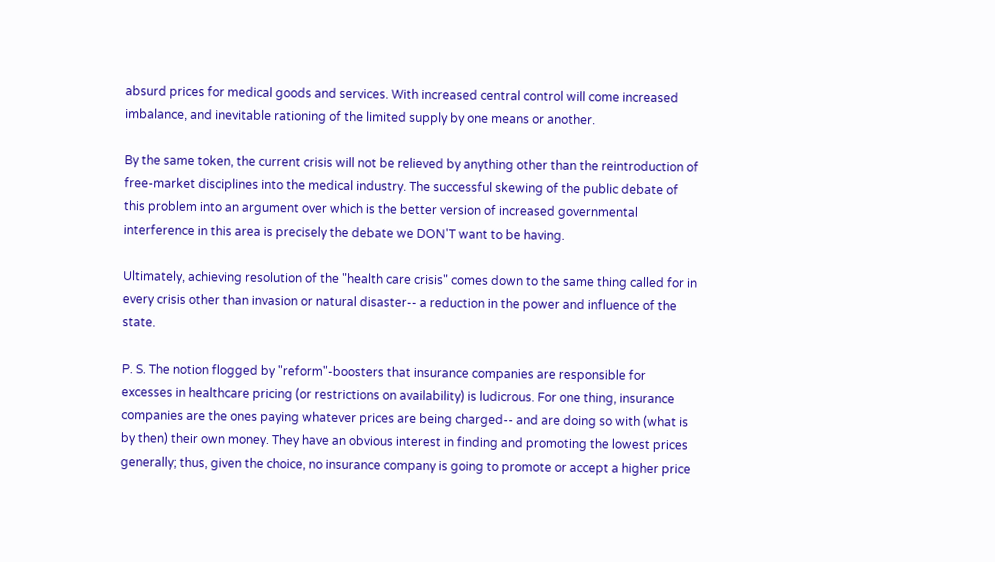absurd prices for medical goods and services. With increased central control will come increased imbalance, and inevitable rationing of the limited supply by one means or another.

By the same token, the current crisis will not be relieved by anything other than the reintroduction of free-market disciplines into the medical industry. The successful skewing of the public debate of this problem into an argument over which is the better version of increased governmental interference in this area is precisely the debate we DON'T want to be having.

Ultimately, achieving resolution of the "health care crisis" comes down to the same thing called for in every crisis other than invasion or natural disaster-- a reduction in the power and influence of the state.

P. S. The notion flogged by "reform"-boosters that insurance companies are responsible for excesses in healthcare pricing (or restrictions on availability) is ludicrous. For one thing, insurance companies are the ones paying whatever prices are being charged-- and are doing so with (what is by then) their own money. They have an obvious interest in finding and promoting the lowest prices generally; thus, given the choice, no insurance company is going to promote or accept a higher price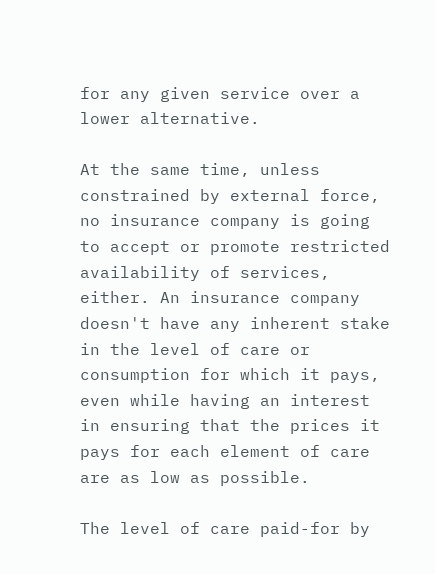for any given service over a lower alternative.

At the same time, unless constrained by external force, no insurance company is going to accept or promote restricted availability of services, either. An insurance company doesn't have any inherent stake in the level of care or consumption for which it pays, even while having an interest in ensuring that the prices it pays for each element of care are as low as possible.

The level of care paid-for by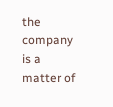the company is a matter of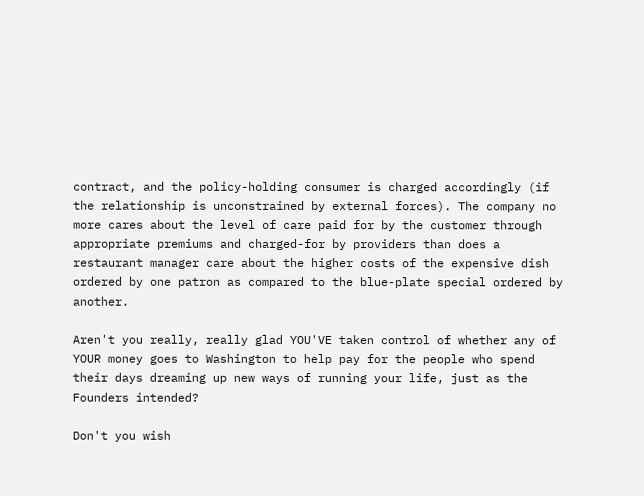contract, and the policy-holding consumer is charged accordingly (if the relationship is unconstrained by external forces). The company no more cares about the level of care paid for by the customer through appropriate premiums and charged-for by providers than does a restaurant manager care about the higher costs of the expensive dish ordered by one patron as compared to the blue-plate special ordered by another.

Aren't you really, really glad YOU'VE taken control of whether any of YOUR money goes to Washington to help pay for the people who spend their days dreaming up new ways of running your life, just as the Founders intended?

Don't you wish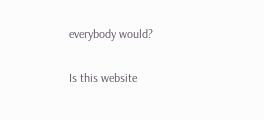everybody would?

Is this website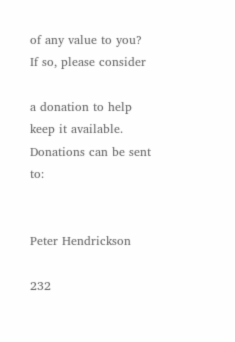of any value to you? If so, please consider

a donation to help keep it available. Donations can be sent to:


Peter Hendrickson

232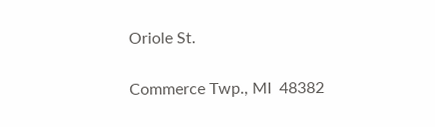Oriole St.

Commerce Twp., MI  48382